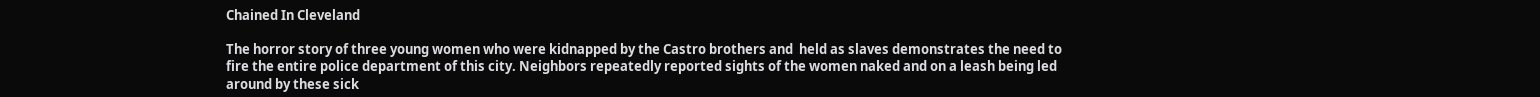Chained In Cleveland

The horror story of three young women who were kidnapped by the Castro brothers and  held as slaves demonstrates the need to fire the entire police department of this city. Neighbors repeatedly reported sights of the women naked and on a leash being led around by these sick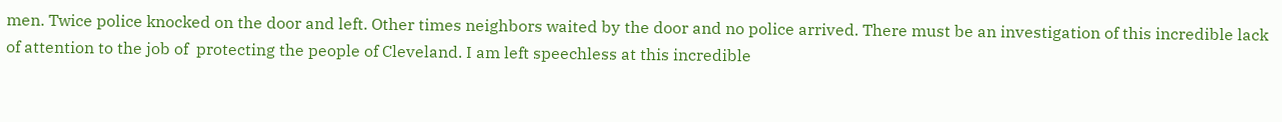men. Twice police knocked on the door and left. Other times neighbors waited by the door and no police arrived. There must be an investigation of this incredible lack of attention to the job of  protecting the people of Cleveland. I am left speechless at this incredible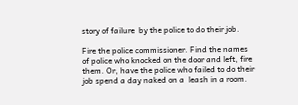story of failure  by the police to do their job.

Fire the police commissioner. Find the names of police who knocked on the door and left, fire them. Or, have the police who failed to do their job spend a day naked on a  leash in a room.